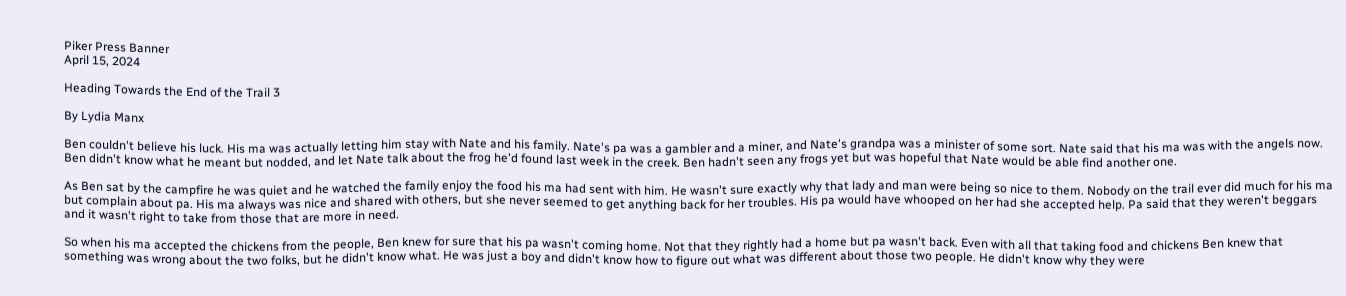Piker Press Banner
April 15, 2024

Heading Towards the End of the Trail 3

By Lydia Manx

Ben couldn't believe his luck. His ma was actually letting him stay with Nate and his family. Nate's pa was a gambler and a miner, and Nate's grandpa was a minister of some sort. Nate said that his ma was with the angels now. Ben didn't know what he meant but nodded, and let Nate talk about the frog he'd found last week in the creek. Ben hadn't seen any frogs yet but was hopeful that Nate would be able find another one.

As Ben sat by the campfire he was quiet and he watched the family enjoy the food his ma had sent with him. He wasn't sure exactly why that lady and man were being so nice to them. Nobody on the trail ever did much for his ma but complain about pa. His ma always was nice and shared with others, but she never seemed to get anything back for her troubles. His pa would have whooped on her had she accepted help. Pa said that they weren't beggars and it wasn't right to take from those that are more in need.

So when his ma accepted the chickens from the people, Ben knew for sure that his pa wasn't coming home. Not that they rightly had a home but pa wasn't back. Even with all that taking food and chickens Ben knew that something was wrong about the two folks, but he didn't know what. He was just a boy and didn't know how to figure out what was different about those two people. He didn't know why they were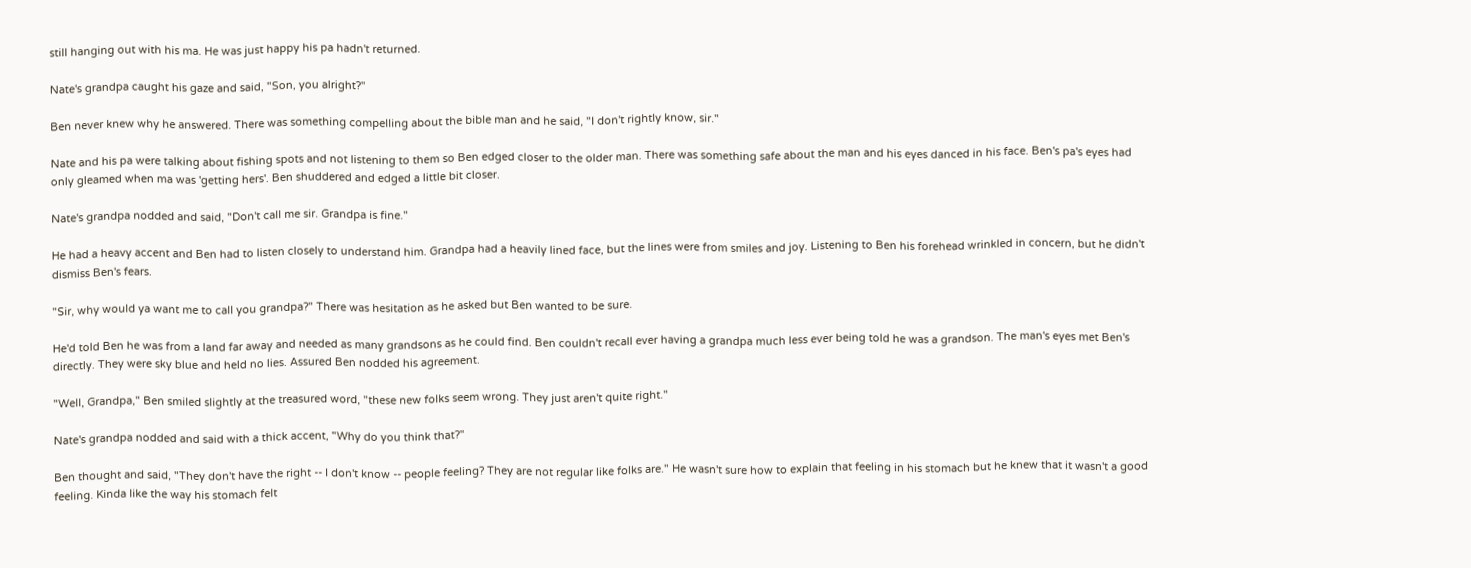still hanging out with his ma. He was just happy his pa hadn't returned.

Nate's grandpa caught his gaze and said, "Son, you alright?"

Ben never knew why he answered. There was something compelling about the bible man and he said, "I don't rightly know, sir."

Nate and his pa were talking about fishing spots and not listening to them so Ben edged closer to the older man. There was something safe about the man and his eyes danced in his face. Ben's pa's eyes had only gleamed when ma was 'getting hers'. Ben shuddered and edged a little bit closer.

Nate's grandpa nodded and said, "Don't call me sir. Grandpa is fine."

He had a heavy accent and Ben had to listen closely to understand him. Grandpa had a heavily lined face, but the lines were from smiles and joy. Listening to Ben his forehead wrinkled in concern, but he didn't dismiss Ben's fears.

"Sir, why would ya want me to call you grandpa?" There was hesitation as he asked but Ben wanted to be sure.

He'd told Ben he was from a land far away and needed as many grandsons as he could find. Ben couldn't recall ever having a grandpa much less ever being told he was a grandson. The man's eyes met Ben's directly. They were sky blue and held no lies. Assured Ben nodded his agreement.

"Well, Grandpa," Ben smiled slightly at the treasured word, "these new folks seem wrong. They just aren't quite right."

Nate's grandpa nodded and said with a thick accent, "Why do you think that?"

Ben thought and said, "They don't have the right -- I don't know -- people feeling? They are not regular like folks are." He wasn't sure how to explain that feeling in his stomach but he knew that it wasn't a good feeling. Kinda like the way his stomach felt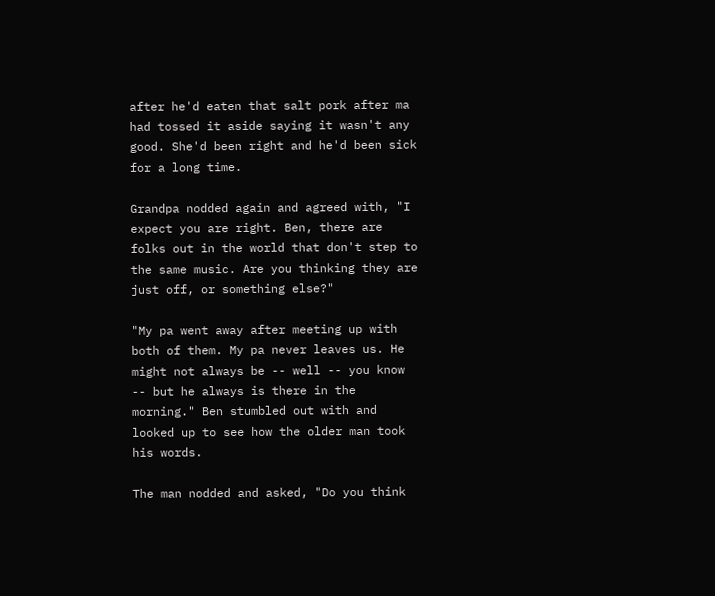after he'd eaten that salt pork after ma had tossed it aside saying it wasn't any good. She'd been right and he'd been sick for a long time.

Grandpa nodded again and agreed with, "I expect you are right. Ben, there are folks out in the world that don't step to the same music. Are you thinking they are just off, or something else?"

"My pa went away after meeting up with both of them. My pa never leaves us. He might not always be -- well -- you know -- but he always is there in the morning." Ben stumbled out with and looked up to see how the older man took his words.

The man nodded and asked, "Do you think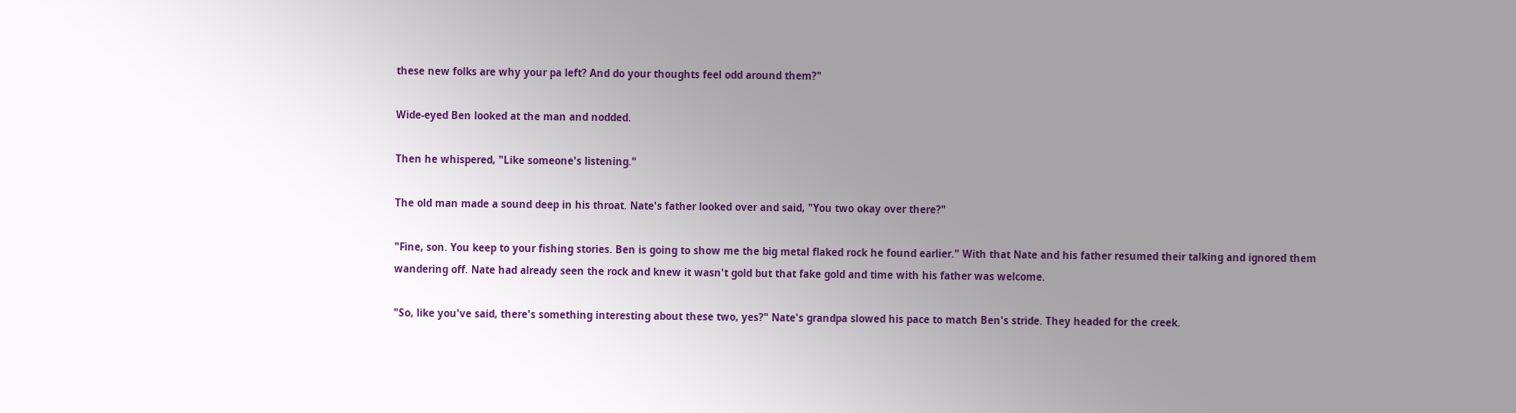these new folks are why your pa left? And do your thoughts feel odd around them?"

Wide-eyed Ben looked at the man and nodded.

Then he whispered, "Like someone's listening."

The old man made a sound deep in his throat. Nate's father looked over and said, "You two okay over there?"

"Fine, son. You keep to your fishing stories. Ben is going to show me the big metal flaked rock he found earlier." With that Nate and his father resumed their talking and ignored them wandering off. Nate had already seen the rock and knew it wasn't gold but that fake gold and time with his father was welcome.

"So, like you've said, there's something interesting about these two, yes?" Nate's grandpa slowed his pace to match Ben's stride. They headed for the creek.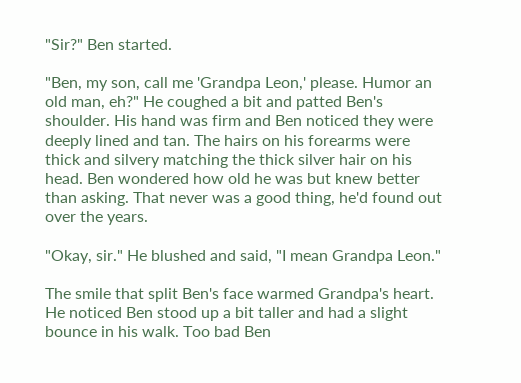"Sir?" Ben started.

"Ben, my son, call me 'Grandpa Leon,' please. Humor an old man, eh?" He coughed a bit and patted Ben's shoulder. His hand was firm and Ben noticed they were deeply lined and tan. The hairs on his forearms were thick and silvery matching the thick silver hair on his head. Ben wondered how old he was but knew better than asking. That never was a good thing, he'd found out over the years.

"Okay, sir." He blushed and said, "I mean Grandpa Leon."

The smile that split Ben's face warmed Grandpa's heart. He noticed Ben stood up a bit taller and had a slight bounce in his walk. Too bad Ben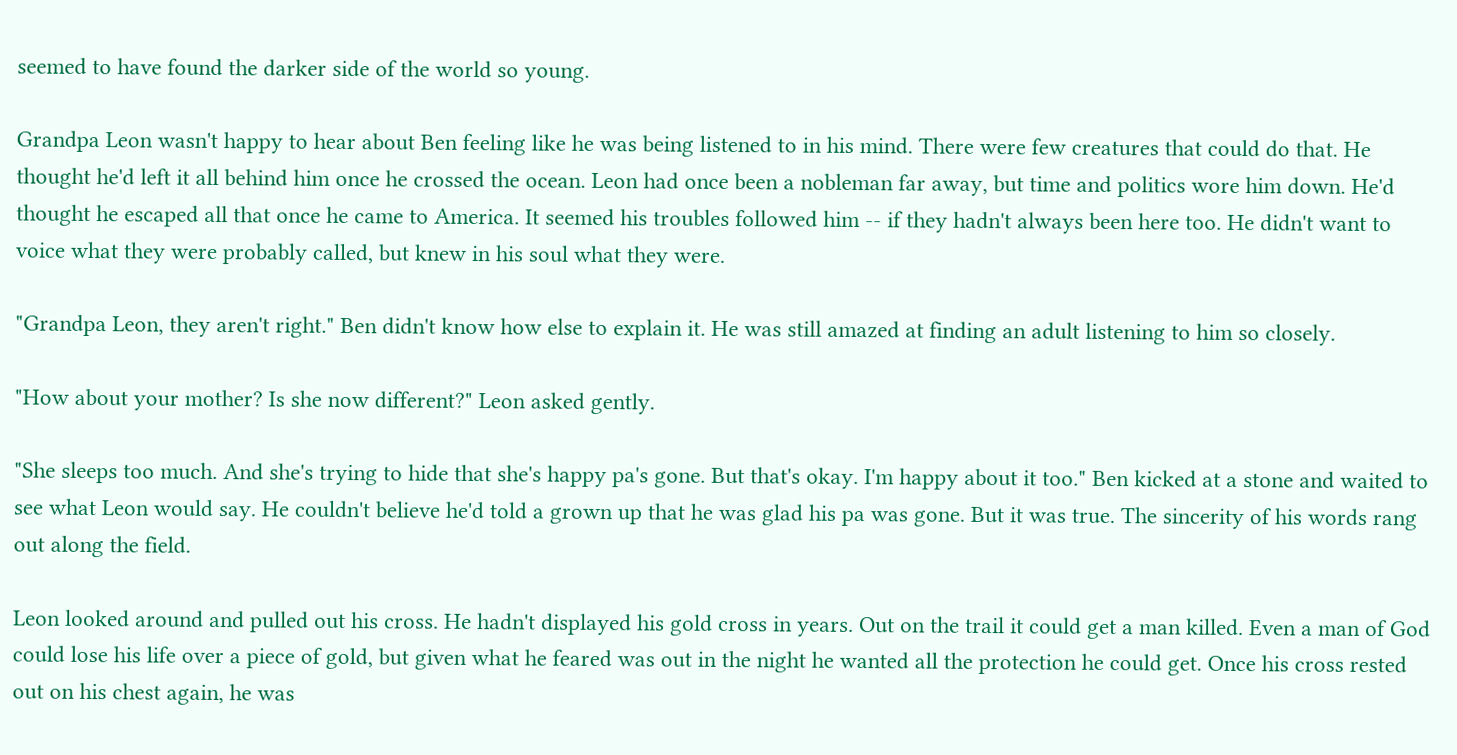seemed to have found the darker side of the world so young.

Grandpa Leon wasn't happy to hear about Ben feeling like he was being listened to in his mind. There were few creatures that could do that. He thought he'd left it all behind him once he crossed the ocean. Leon had once been a nobleman far away, but time and politics wore him down. He'd thought he escaped all that once he came to America. It seemed his troubles followed him -- if they hadn't always been here too. He didn't want to voice what they were probably called, but knew in his soul what they were.

"Grandpa Leon, they aren't right." Ben didn't know how else to explain it. He was still amazed at finding an adult listening to him so closely.

"How about your mother? Is she now different?" Leon asked gently.

"She sleeps too much. And she's trying to hide that she's happy pa's gone. But that's okay. I'm happy about it too." Ben kicked at a stone and waited to see what Leon would say. He couldn't believe he'd told a grown up that he was glad his pa was gone. But it was true. The sincerity of his words rang out along the field.

Leon looked around and pulled out his cross. He hadn't displayed his gold cross in years. Out on the trail it could get a man killed. Even a man of God could lose his life over a piece of gold, but given what he feared was out in the night he wanted all the protection he could get. Once his cross rested out on his chest again, he was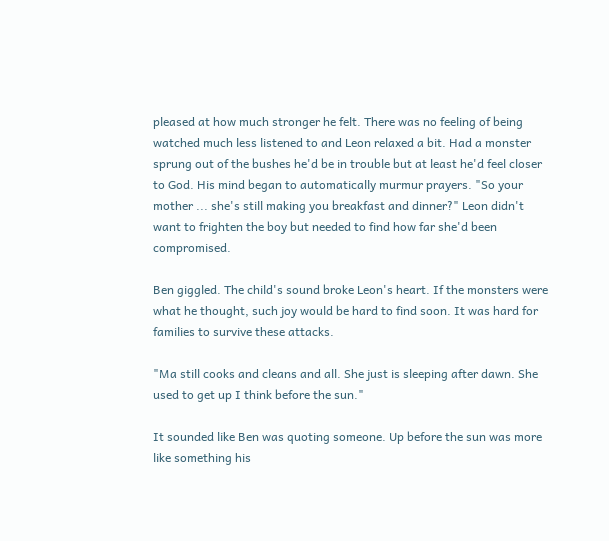pleased at how much stronger he felt. There was no feeling of being watched much less listened to and Leon relaxed a bit. Had a monster sprung out of the bushes he'd be in trouble but at least he'd feel closer to God. His mind began to automatically murmur prayers. "So your mother ... she's still making you breakfast and dinner?" Leon didn't want to frighten the boy but needed to find how far she'd been compromised.

Ben giggled. The child's sound broke Leon's heart. If the monsters were what he thought, such joy would be hard to find soon. It was hard for families to survive these attacks.

"Ma still cooks and cleans and all. She just is sleeping after dawn. She used to get up I think before the sun."

It sounded like Ben was quoting someone. Up before the sun was more like something his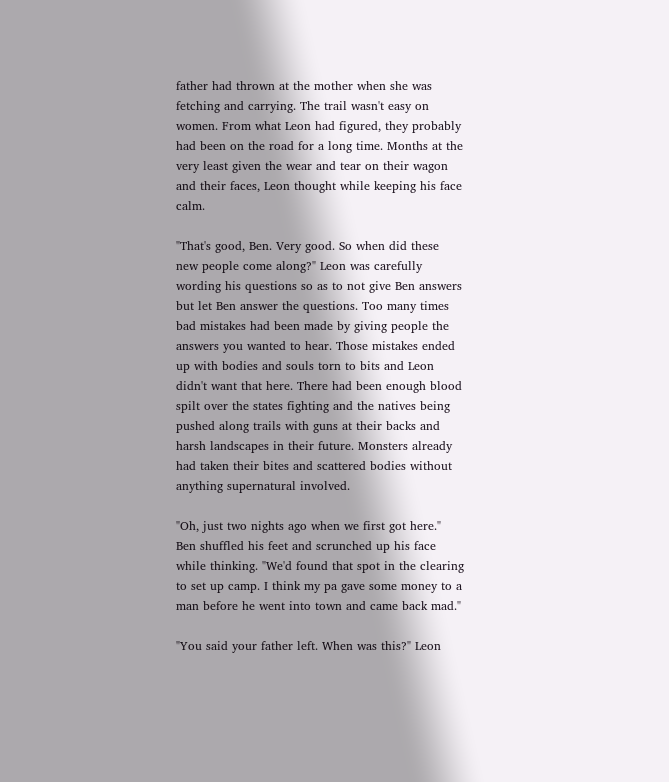father had thrown at the mother when she was fetching and carrying. The trail wasn't easy on women. From what Leon had figured, they probably had been on the road for a long time. Months at the very least given the wear and tear on their wagon and their faces, Leon thought while keeping his face calm.

"That's good, Ben. Very good. So when did these new people come along?" Leon was carefully wording his questions so as to not give Ben answers but let Ben answer the questions. Too many times bad mistakes had been made by giving people the answers you wanted to hear. Those mistakes ended up with bodies and souls torn to bits and Leon didn't want that here. There had been enough blood spilt over the states fighting and the natives being pushed along trails with guns at their backs and harsh landscapes in their future. Monsters already had taken their bites and scattered bodies without anything supernatural involved.

"Oh, just two nights ago when we first got here." Ben shuffled his feet and scrunched up his face while thinking. "We'd found that spot in the clearing to set up camp. I think my pa gave some money to a man before he went into town and came back mad."

"You said your father left. When was this?" Leon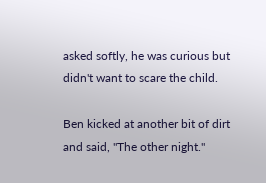asked softly, he was curious but didn't want to scare the child.

Ben kicked at another bit of dirt and said, "The other night."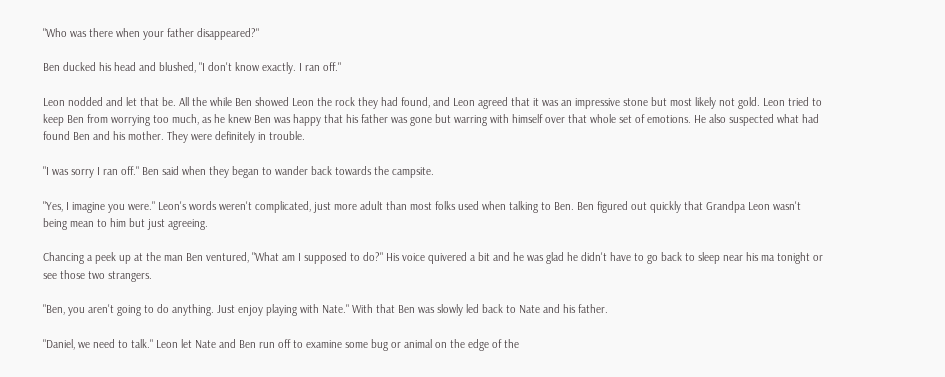"Who was there when your father disappeared?"

Ben ducked his head and blushed, "I don't know exactly. I ran off."

Leon nodded and let that be. All the while Ben showed Leon the rock they had found, and Leon agreed that it was an impressive stone but most likely not gold. Leon tried to keep Ben from worrying too much, as he knew Ben was happy that his father was gone but warring with himself over that whole set of emotions. He also suspected what had found Ben and his mother. They were definitely in trouble.

"I was sorry I ran off." Ben said when they began to wander back towards the campsite.

"Yes, I imagine you were." Leon's words weren't complicated, just more adult than most folks used when talking to Ben. Ben figured out quickly that Grandpa Leon wasn't being mean to him but just agreeing.

Chancing a peek up at the man Ben ventured, "What am I supposed to do?" His voice quivered a bit and he was glad he didn't have to go back to sleep near his ma tonight or see those two strangers.

"Ben, you aren't going to do anything. Just enjoy playing with Nate." With that Ben was slowly led back to Nate and his father.

"Daniel, we need to talk." Leon let Nate and Ben run off to examine some bug or animal on the edge of the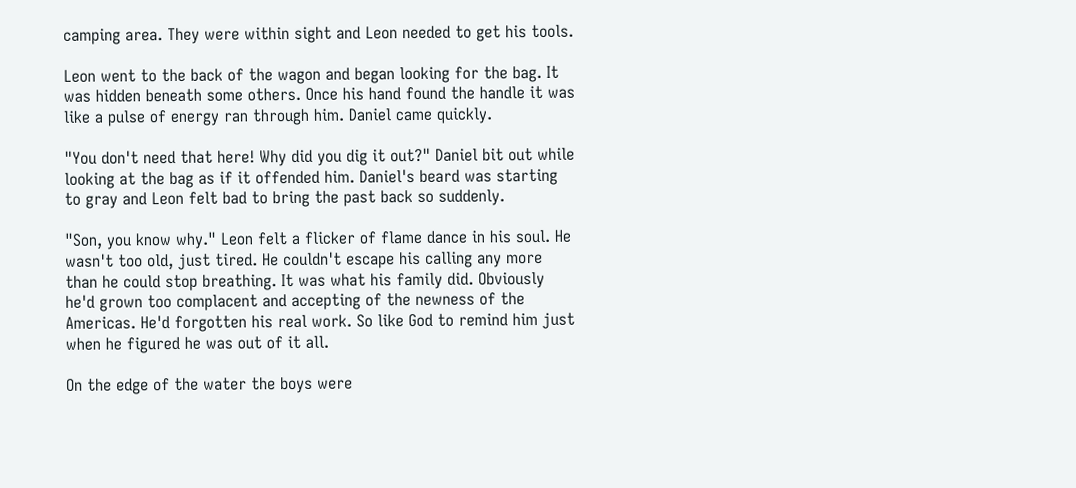camping area. They were within sight and Leon needed to get his tools.

Leon went to the back of the wagon and began looking for the bag. It was hidden beneath some others. Once his hand found the handle it was like a pulse of energy ran through him. Daniel came quickly.

"You don't need that here! Why did you dig it out?" Daniel bit out while looking at the bag as if it offended him. Daniel's beard was starting to gray and Leon felt bad to bring the past back so suddenly.

"Son, you know why." Leon felt a flicker of flame dance in his soul. He wasn't too old, just tired. He couldn't escape his calling any more than he could stop breathing. It was what his family did. Obviously he'd grown too complacent and accepting of the newness of the Americas. He'd forgotten his real work. So like God to remind him just when he figured he was out of it all.

On the edge of the water the boys were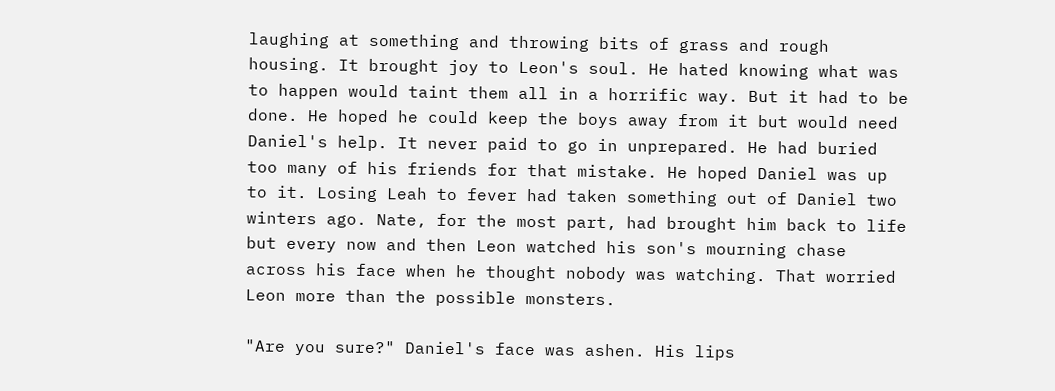laughing at something and throwing bits of grass and rough housing. It brought joy to Leon's soul. He hated knowing what was to happen would taint them all in a horrific way. But it had to be done. He hoped he could keep the boys away from it but would need Daniel's help. It never paid to go in unprepared. He had buried too many of his friends for that mistake. He hoped Daniel was up to it. Losing Leah to fever had taken something out of Daniel two winters ago. Nate, for the most part, had brought him back to life but every now and then Leon watched his son's mourning chase across his face when he thought nobody was watching. That worried Leon more than the possible monsters.

"Are you sure?" Daniel's face was ashen. His lips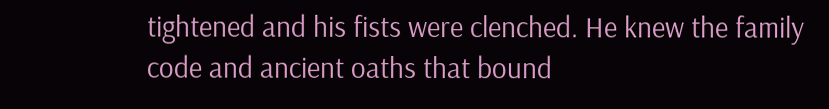tightened and his fists were clenched. He knew the family code and ancient oaths that bound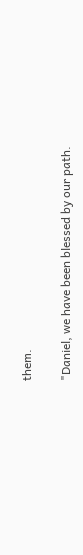them.

"Daniel, we have been blessed by our path.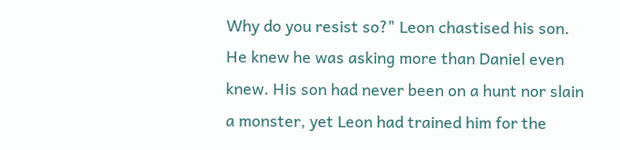Why do you resist so?" Leon chastised his son. He knew he was asking more than Daniel even knew. His son had never been on a hunt nor slain a monster, yet Leon had trained him for the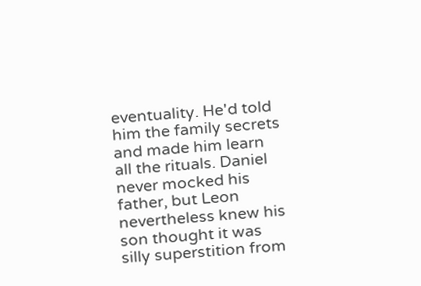eventuality. He'd told him the family secrets and made him learn all the rituals. Daniel never mocked his father, but Leon nevertheless knew his son thought it was silly superstition from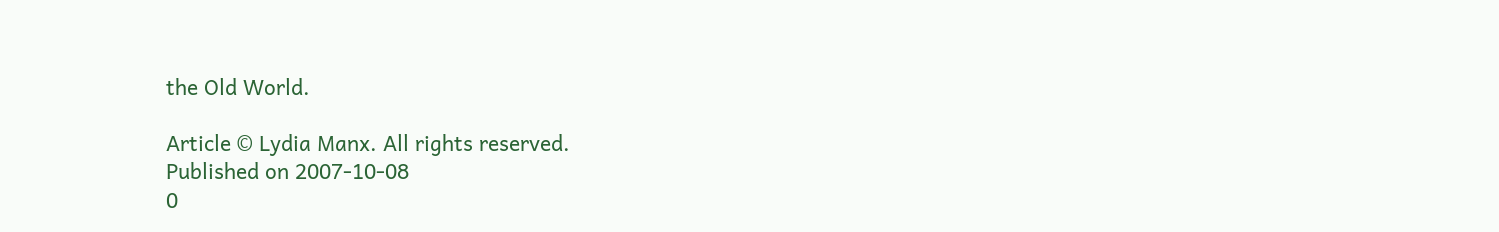the Old World.

Article © Lydia Manx. All rights reserved.
Published on 2007-10-08
0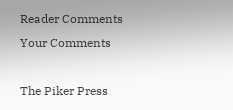Reader Comments
Your Comments

The Piker Press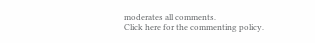moderates all comments.
Click here for the commenting policy.